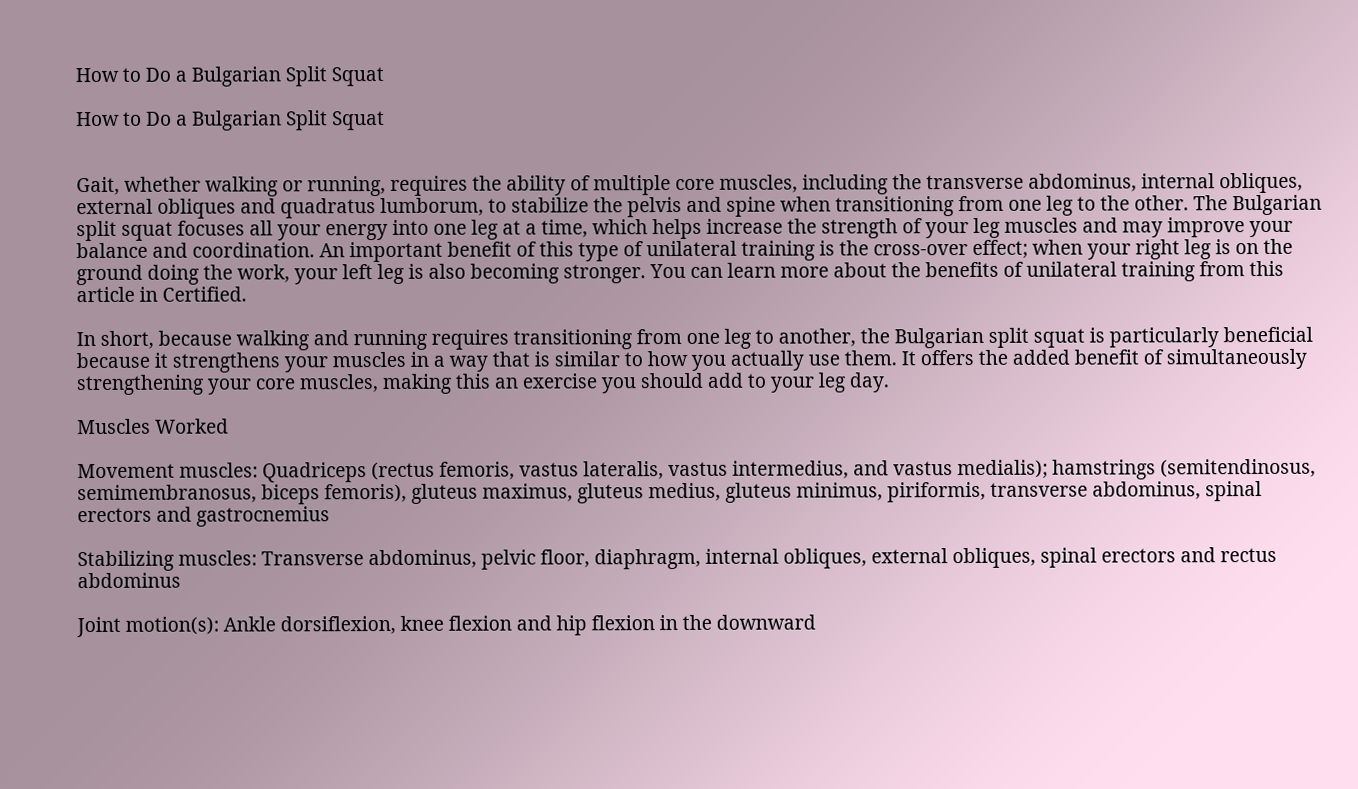How to Do a Bulgarian Split Squat

How to Do a Bulgarian Split Squat


Gait, whether walking or running, requires the ability of multiple core muscles, including the transverse abdominus, internal obliques, external obliques and quadratus lumborum, to stabilize the pelvis and spine when transitioning from one leg to the other. The Bulgarian split squat focuses all your energy into one leg at a time, which helps increase the strength of your leg muscles and may improve your balance and coordination. An important benefit of this type of unilateral training is the cross-over effect; when your right leg is on the ground doing the work, your left leg is also becoming stronger. You can learn more about the benefits of unilateral training from this article in Certified.

In short, because walking and running requires transitioning from one leg to another, the Bulgarian split squat is particularly beneficial because it strengthens your muscles in a way that is similar to how you actually use them. It offers the added benefit of simultaneously strengthening your core muscles, making this an exercise you should add to your leg day.

Muscles Worked

Movement muscles: Quadriceps (rectus femoris, vastus lateralis, vastus intermedius, and vastus medialis); hamstrings (semitendinosus, semimembranosus, biceps femoris), gluteus maximus, gluteus medius, gluteus minimus, piriformis, transverse abdominus, spinal erectors and gastrocnemius

Stabilizing muscles: Transverse abdominus, pelvic floor, diaphragm, internal obliques, external obliques, spinal erectors and rectus abdominus

Joint motion(s): Ankle dorsiflexion, knee flexion and hip flexion in the downward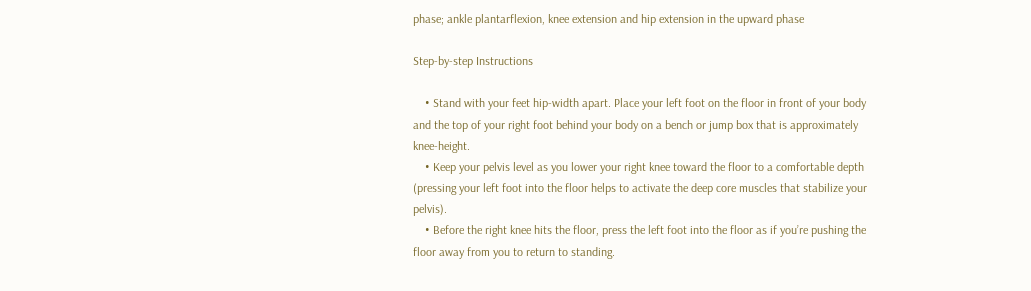phase; ankle plantarflexion, knee extension and hip extension in the upward phase

Step-by-step Instructions

    • Stand with your feet hip-width apart. Place your left foot on the floor in front of your body and the top of your right foot behind your body on a bench or jump box that is approximately knee-height.
    • Keep your pelvis level as you lower your right knee toward the floor to a comfortable depth (pressing your left foot into the floor helps to activate the deep core muscles that stabilize your pelvis).
    • Before the right knee hits the floor, press the left foot into the floor as if you’re pushing the floor away from you to return to standing.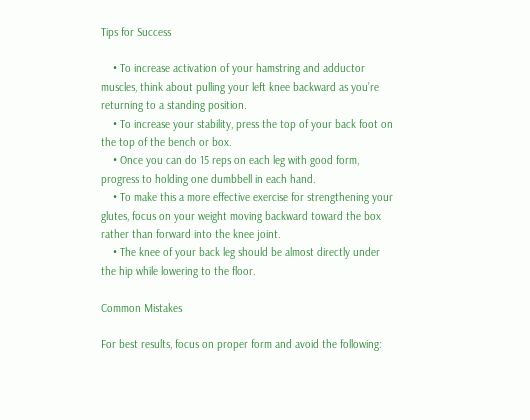Tips for Success

    • To increase activation of your hamstring and adductor muscles, think about pulling your left knee backward as you’re returning to a standing position.
    • To increase your stability, press the top of your back foot on the top of the bench or box.
    • Once you can do 15 reps on each leg with good form, progress to holding one dumbbell in each hand.
    • To make this a more effective exercise for strengthening your glutes, focus on your weight moving backward toward the box rather than forward into the knee joint.
    • The knee of your back leg should be almost directly under the hip while lowering to the floor.

Common Mistakes

For best results, focus on proper form and avoid the following: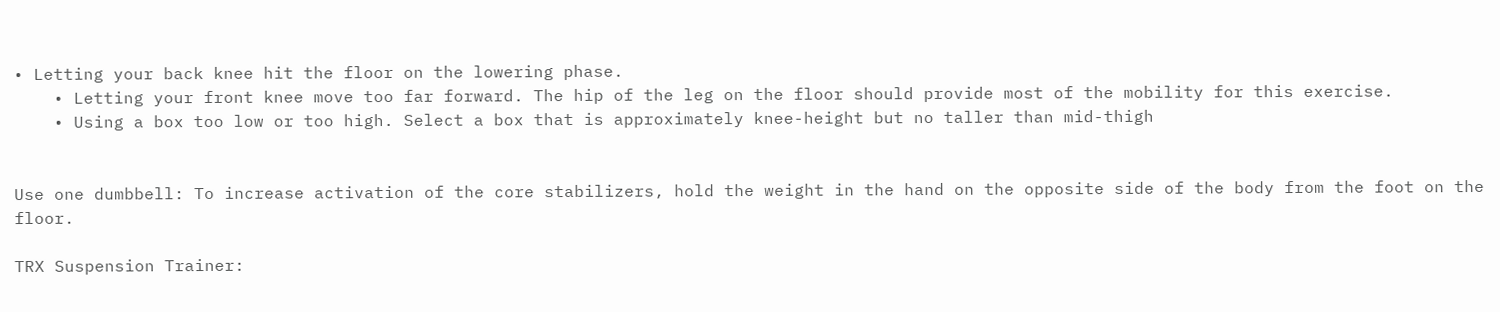• Letting your back knee hit the floor on the lowering phase.
    • Letting your front knee move too far forward. The hip of the leg on the floor should provide most of the mobility for this exercise.
    • Using a box too low or too high. Select a box that is approximately knee-height but no taller than mid-thigh


Use one dumbbell: To increase activation of the core stabilizers, hold the weight in the hand on the opposite side of the body from the foot on the floor.

TRX Suspension Trainer: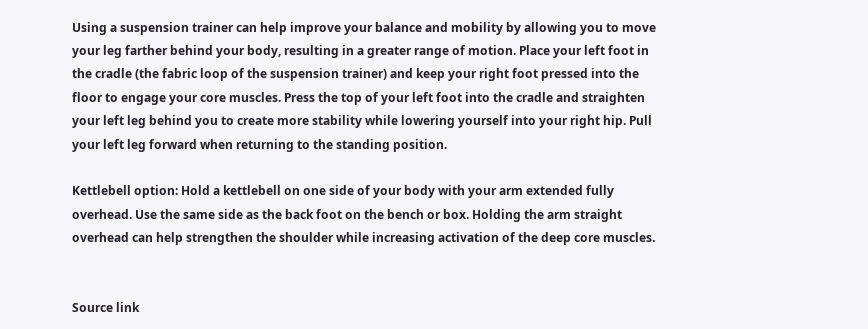Using a suspension trainer can help improve your balance and mobility by allowing you to move your leg farther behind your body, resulting in a greater range of motion. Place your left foot in the cradle (the fabric loop of the suspension trainer) and keep your right foot pressed into the floor to engage your core muscles. Press the top of your left foot into the cradle and straighten your left leg behind you to create more stability while lowering yourself into your right hip. Pull your left leg forward when returning to the standing position.

Kettlebell option: Hold a kettlebell on one side of your body with your arm extended fully overhead. Use the same side as the back foot on the bench or box. Holding the arm straight overhead can help strengthen the shoulder while increasing activation of the deep core muscles.


Source link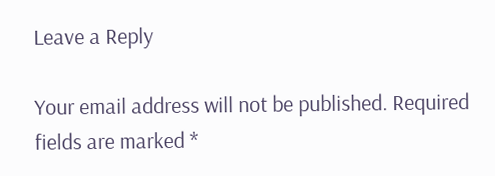Leave a Reply

Your email address will not be published. Required fields are marked *